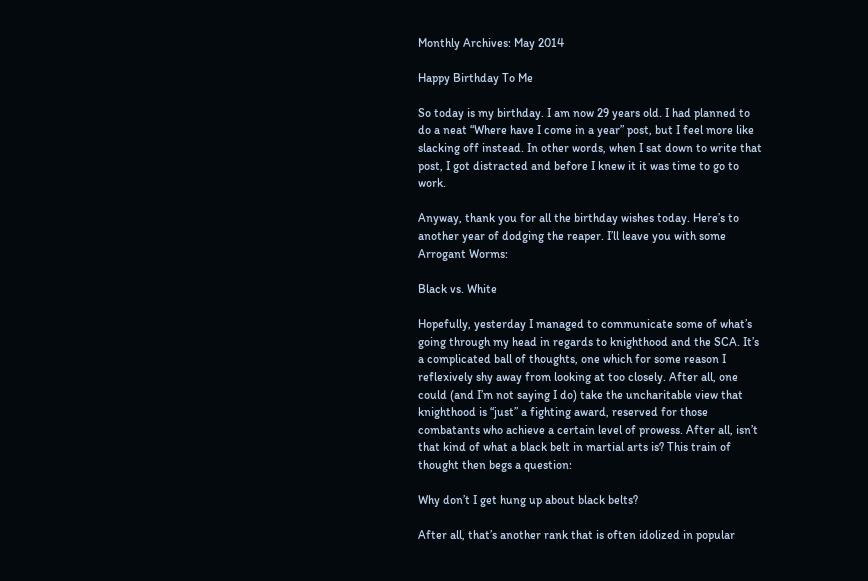Monthly Archives: May 2014

Happy Birthday To Me

So today is my birthday. I am now 29 years old. I had planned to do a neat “Where have I come in a year” post, but I feel more like slacking off instead. In other words, when I sat down to write that post, I got distracted and before I knew it it was time to go to work.

Anyway, thank you for all the birthday wishes today. Here’s to another year of dodging the reaper. I’ll leave you with some Arrogant Worms:

Black vs. White

Hopefully, yesterday I managed to communicate some of what’s going through my head in regards to knighthood and the SCA. It’s a complicated ball of thoughts, one which for some reason I reflexively shy away from looking at too closely. After all, one could (and I’m not saying I do) take the uncharitable view that knighthood is “just” a fighting award, reserved for those combatants who achieve a certain level of prowess. After all, isn’t that kind of what a black belt in martial arts is? This train of thought then begs a question:

Why don’t I get hung up about black belts?

After all, that’s another rank that is often idolized in popular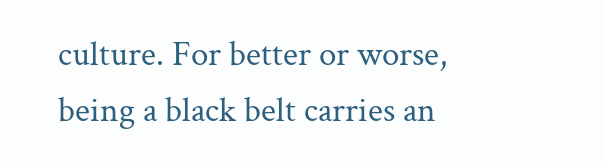culture. For better or worse, being a black belt carries an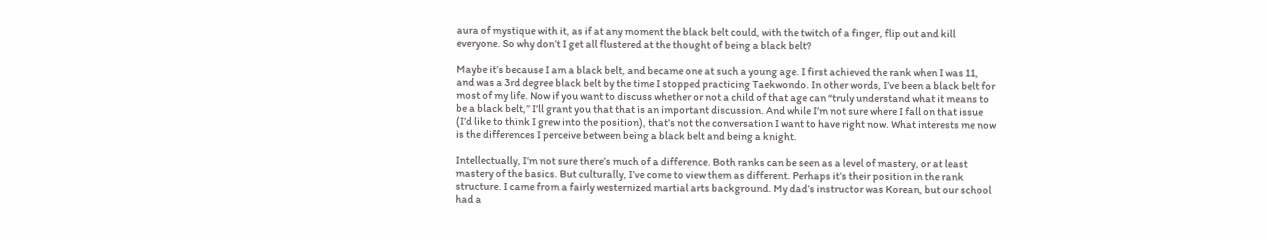aura of mystique with it, as if at any moment the black belt could, with the twitch of a finger, flip out and kill everyone. So why don’t I get all flustered at the thought of being a black belt?

Maybe it’s because I am a black belt, and became one at such a young age. I first achieved the rank when I was 11, and was a 3rd degree black belt by the time I stopped practicing Taekwondo. In other words, I’ve been a black belt for most of my life. Now if you want to discuss whether or not a child of that age can “truly understand what it means to be a black belt,” I’ll grant you that that is an important discussion. And while I’m not sure where I fall on that issue (I’d like to think I grew into the position), that’s not the conversation I want to have right now. What interests me now is the differences I perceive between being a black belt and being a knight.

Intellectually, I’m not sure there’s much of a difference. Both ranks can be seen as a level of mastery, or at least mastery of the basics. But culturally, I’ve come to view them as different. Perhaps it’s their position in the rank structure. I came from a fairly westernized martial arts background. My dad’s instructor was Korean, but our school had a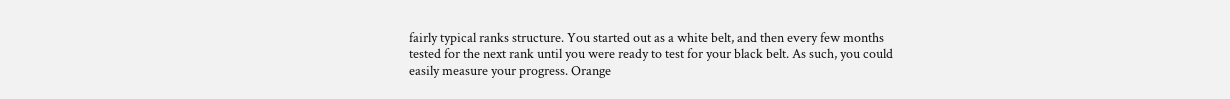fairly typical ranks structure. You started out as a white belt, and then every few months tested for the next rank until you were ready to test for your black belt. As such, you could easily measure your progress. Orange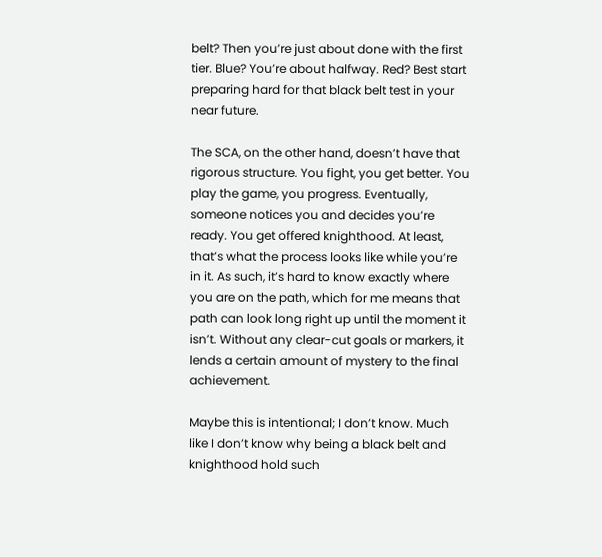belt? Then you’re just about done with the first tier. Blue? You’re about halfway. Red? Best start preparing hard for that black belt test in your near future.

The SCA, on the other hand, doesn’t have that rigorous structure. You fight, you get better. You play the game, you progress. Eventually, someone notices you and decides you’re ready. You get offered knighthood. At least, that’s what the process looks like while you’re in it. As such, it’s hard to know exactly where you are on the path, which for me means that path can look long right up until the moment it isn’t. Without any clear-cut goals or markers, it lends a certain amount of mystery to the final achievement.

Maybe this is intentional; I don’t know. Much like I don’t know why being a black belt and knighthood hold such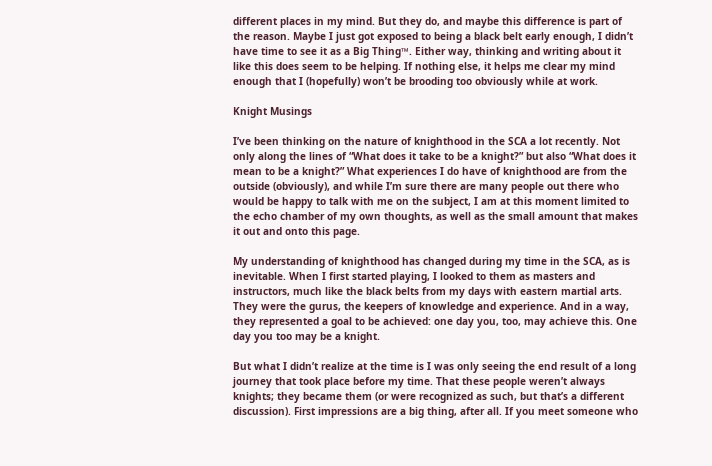different places in my mind. But they do, and maybe this difference is part of the reason. Maybe I just got exposed to being a black belt early enough, I didn’t have time to see it as a Big Thing™. Either way, thinking and writing about it like this does seem to be helping. If nothing else, it helps me clear my mind enough that I (hopefully) won’t be brooding too obviously while at work.

Knight Musings

I’ve been thinking on the nature of knighthood in the SCA a lot recently. Not only along the lines of “What does it take to be a knight?” but also “What does it mean to be a knight?” What experiences I do have of knighthood are from the outside (obviously), and while I’m sure there are many people out there who would be happy to talk with me on the subject, I am at this moment limited to the echo chamber of my own thoughts, as well as the small amount that makes it out and onto this page.

My understanding of knighthood has changed during my time in the SCA, as is inevitable. When I first started playing, I looked to them as masters and instructors, much like the black belts from my days with eastern martial arts. They were the gurus, the keepers of knowledge and experience. And in a way, they represented a goal to be achieved: one day you, too, may achieve this. One day you too may be a knight.

But what I didn’t realize at the time is I was only seeing the end result of a long journey that took place before my time. That these people weren’t always knights; they became them (or were recognized as such, but that’s a different discussion). First impressions are a big thing, after all. If you meet someone who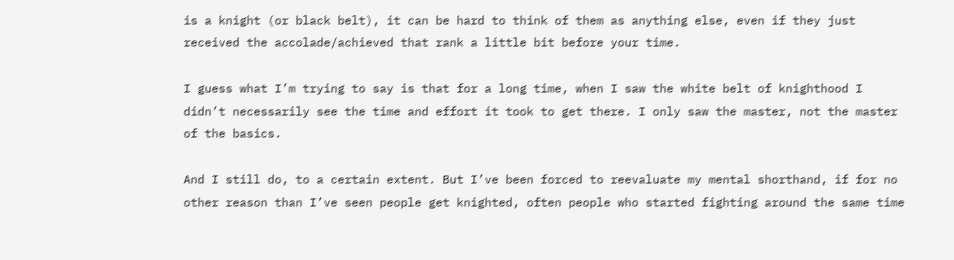is a knight (or black belt), it can be hard to think of them as anything else, even if they just received the accolade/achieved that rank a little bit before your time.

I guess what I’m trying to say is that for a long time, when I saw the white belt of knighthood I didn’t necessarily see the time and effort it took to get there. I only saw the master, not the master of the basics.

And I still do, to a certain extent. But I’ve been forced to reevaluate my mental shorthand, if for no other reason than I’ve seen people get knighted, often people who started fighting around the same time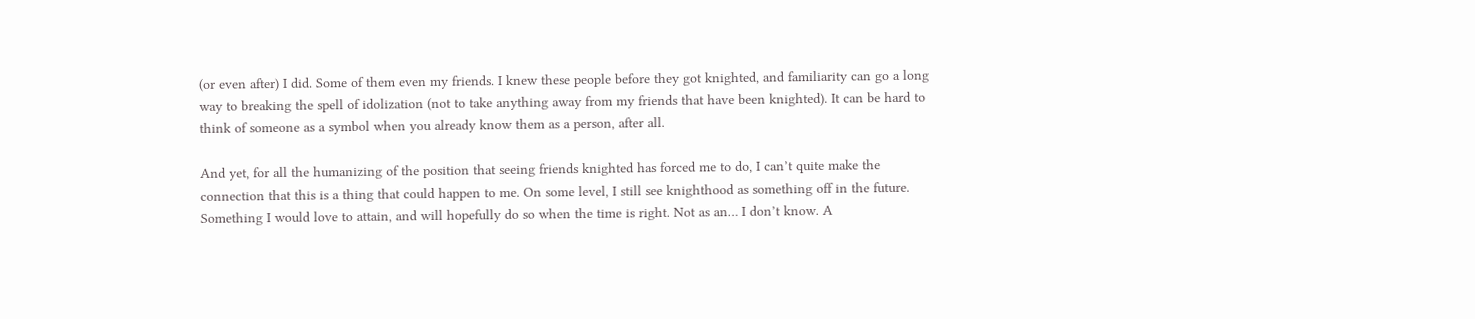(or even after) I did. Some of them even my friends. I knew these people before they got knighted, and familiarity can go a long way to breaking the spell of idolization (not to take anything away from my friends that have been knighted). It can be hard to think of someone as a symbol when you already know them as a person, after all.

And yet, for all the humanizing of the position that seeing friends knighted has forced me to do, I can’t quite make the connection that this is a thing that could happen to me. On some level, I still see knighthood as something off in the future. Something I would love to attain, and will hopefully do so when the time is right. Not as an… I don’t know. A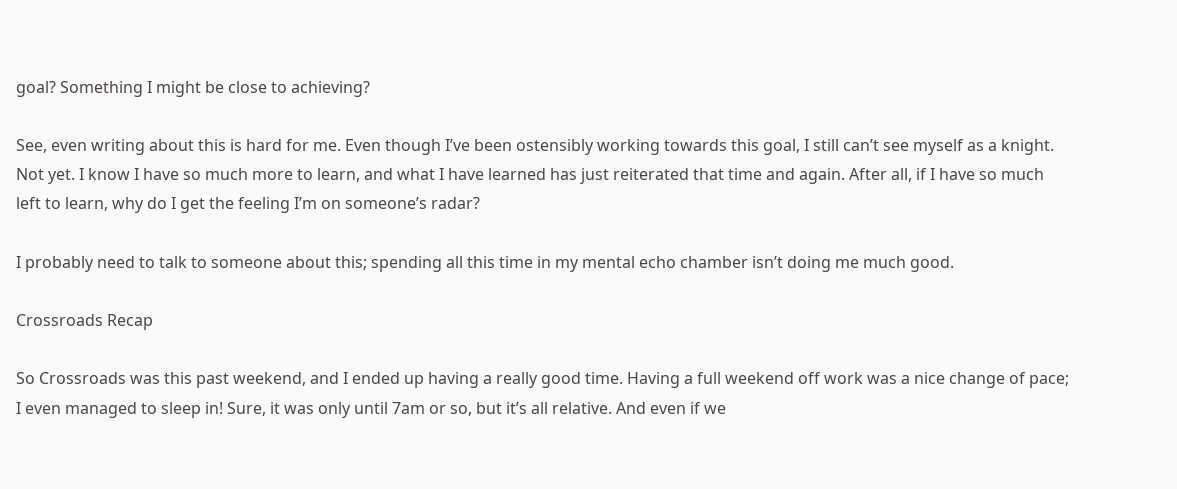goal? Something I might be close to achieving?

See, even writing about this is hard for me. Even though I’ve been ostensibly working towards this goal, I still can’t see myself as a knight. Not yet. I know I have so much more to learn, and what I have learned has just reiterated that time and again. After all, if I have so much left to learn, why do I get the feeling I’m on someone’s radar?

I probably need to talk to someone about this; spending all this time in my mental echo chamber isn’t doing me much good.

Crossroads Recap

So Crossroads was this past weekend, and I ended up having a really good time. Having a full weekend off work was a nice change of pace; I even managed to sleep in! Sure, it was only until 7am or so, but it’s all relative. And even if we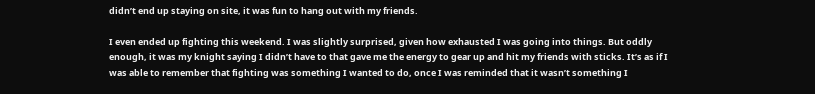didn’t end up staying on site, it was fun to hang out with my friends.

I even ended up fighting this weekend. I was slightly surprised, given how exhausted I was going into things. But oddly enough, it was my knight saying I didn’t have to that gave me the energy to gear up and hit my friends with sticks. It’s as if I was able to remember that fighting was something I wanted to do, once I was reminded that it wasn’t something I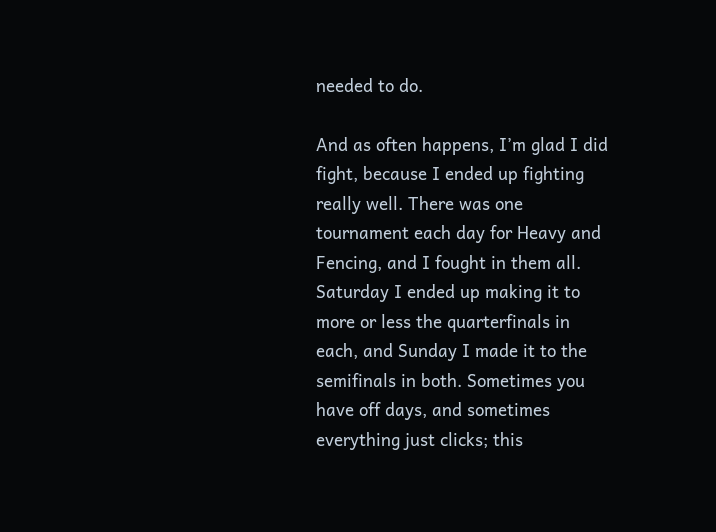needed to do.

And as often happens, I’m glad I did fight, because I ended up fighting really well. There was one tournament each day for Heavy and Fencing, and I fought in them all. Saturday I ended up making it to more or less the quarterfinals in each, and Sunday I made it to the semifinals in both. Sometimes you have off days, and sometimes everything just clicks; this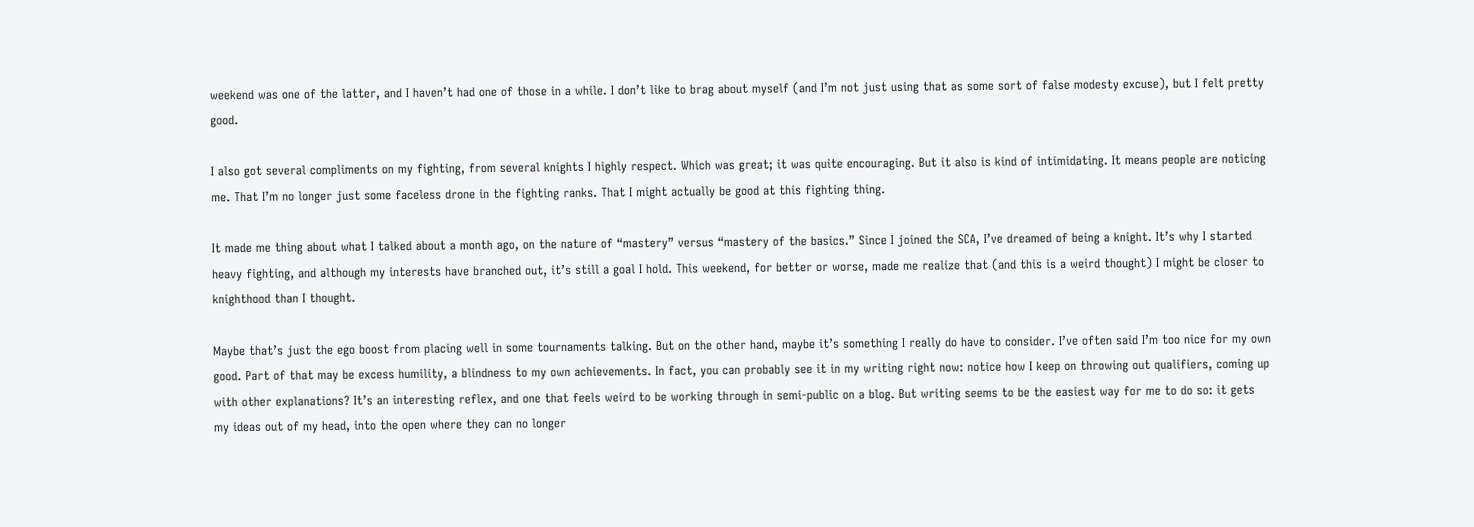weekend was one of the latter, and I haven’t had one of those in a while. I don’t like to brag about myself (and I’m not just using that as some sort of false modesty excuse), but I felt pretty good.

I also got several compliments on my fighting, from several knights I highly respect. Which was great; it was quite encouraging. But it also is kind of intimidating. It means people are noticing me. That I’m no longer just some faceless drone in the fighting ranks. That I might actually be good at this fighting thing.

It made me thing about what I talked about a month ago, on the nature of “mastery” versus “mastery of the basics.” Since I joined the SCA, I’ve dreamed of being a knight. It’s why I started heavy fighting, and although my interests have branched out, it’s still a goal I hold. This weekend, for better or worse, made me realize that (and this is a weird thought) I might be closer to knighthood than I thought.

Maybe that’s just the ego boost from placing well in some tournaments talking. But on the other hand, maybe it’s something I really do have to consider. I’ve often said I’m too nice for my own good. Part of that may be excess humility, a blindness to my own achievements. In fact, you can probably see it in my writing right now: notice how I keep on throwing out qualifiers, coming up with other explanations? It’s an interesting reflex, and one that feels weird to be working through in semi-public on a blog. But writing seems to be the easiest way for me to do so: it gets my ideas out of my head, into the open where they can no longer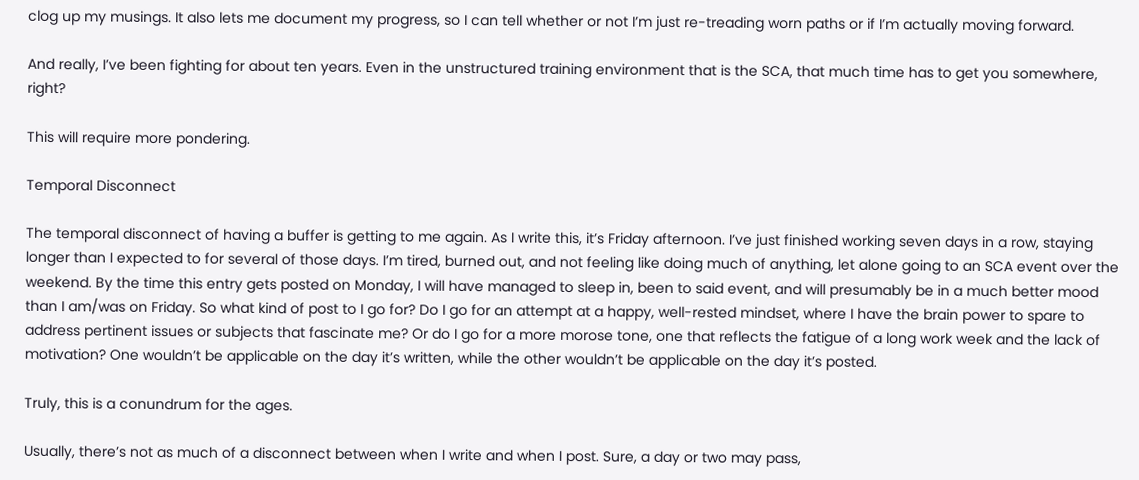clog up my musings. It also lets me document my progress, so I can tell whether or not I’m just re-treading worn paths or if I’m actually moving forward.

And really, I’ve been fighting for about ten years. Even in the unstructured training environment that is the SCA, that much time has to get you somewhere, right?

This will require more pondering.

Temporal Disconnect

The temporal disconnect of having a buffer is getting to me again. As I write this, it’s Friday afternoon. I’ve just finished working seven days in a row, staying longer than I expected to for several of those days. I’m tired, burned out, and not feeling like doing much of anything, let alone going to an SCA event over the weekend. By the time this entry gets posted on Monday, I will have managed to sleep in, been to said event, and will presumably be in a much better mood than I am/was on Friday. So what kind of post to I go for? Do I go for an attempt at a happy, well-rested mindset, where I have the brain power to spare to address pertinent issues or subjects that fascinate me? Or do I go for a more morose tone, one that reflects the fatigue of a long work week and the lack of motivation? One wouldn’t be applicable on the day it’s written, while the other wouldn’t be applicable on the day it’s posted.

Truly, this is a conundrum for the ages.

Usually, there’s not as much of a disconnect between when I write and when I post. Sure, a day or two may pass,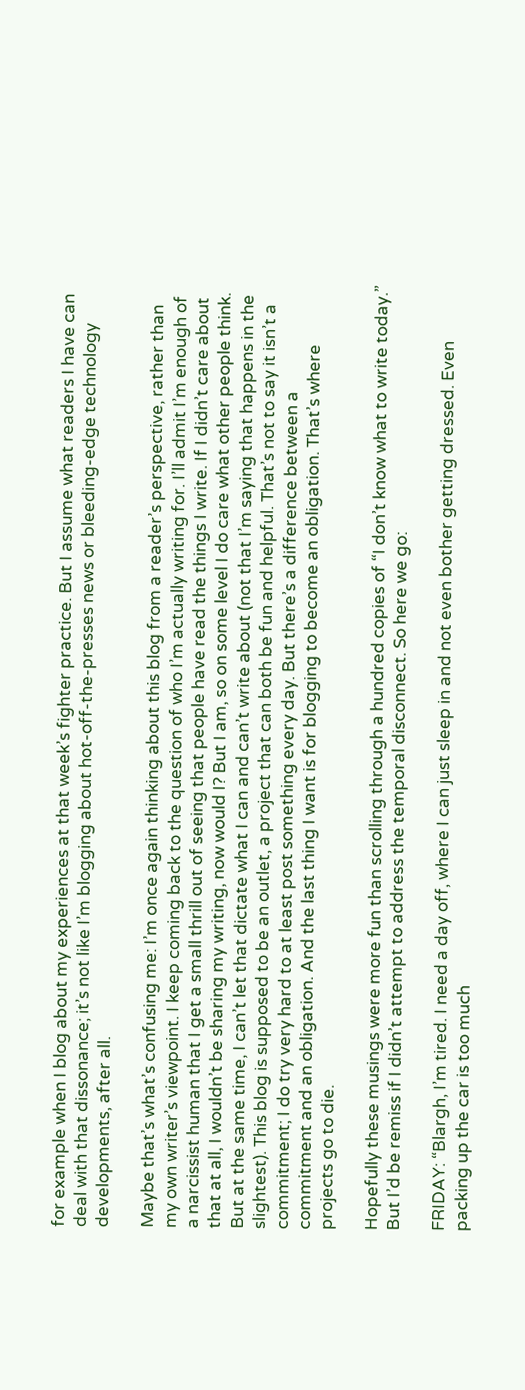for example when I blog about my experiences at that week’s fighter practice. But I assume what readers I have can deal with that dissonance; it’s not like I’m blogging about hot-off-the-presses news or bleeding-edge technology developments, after all.

Maybe that’s what’s confusing me: I’m once again thinking about this blog from a reader’s perspective, rather than my own writer’s viewpoint. I keep coming back to the question of who I’m actually writing for. I’ll admit I’m enough of a narcissist human that I get a small thrill out of seeing that people have read the things I write. If I didn’t care about that at all, I wouldn’t be sharing my writing, now would I? But I am, so on some level I do care what other people think. But at the same time, I can’t let that dictate what I can and can’t write about (not that I’m saying that happens in the slightest). This blog is supposed to be an outlet, a project that can both be fun and helpful. That’s not to say it isn’t a commitment; I do try very hard to at least post something every day. But there’s a difference between a commitment and an obligation. And the last thing I want is for blogging to become an obligation. That’s where projects go to die.

Hopefully these musings were more fun than scrolling through a hundred copies of “I don’t know what to write today.” But I’d be remiss if I didn’t attempt to address the temporal disconnect. So here we go:

FRIDAY: “Blargh, I’m tired. I need a day off, where I can just sleep in and not even bother getting dressed. Even packing up the car is too much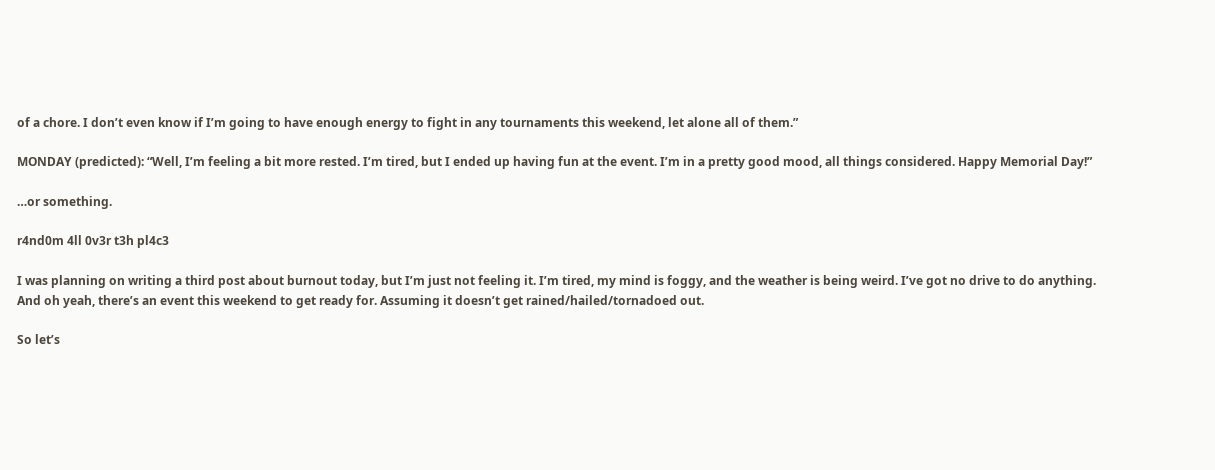of a chore. I don’t even know if I’m going to have enough energy to fight in any tournaments this weekend, let alone all of them.”

MONDAY (predicted): “Well, I’m feeling a bit more rested. I’m tired, but I ended up having fun at the event. I’m in a pretty good mood, all things considered. Happy Memorial Day!”

…or something.

r4nd0m 4ll 0v3r t3h pl4c3

I was planning on writing a third post about burnout today, but I’m just not feeling it. I’m tired, my mind is foggy, and the weather is being weird. I’ve got no drive to do anything. And oh yeah, there’s an event this weekend to get ready for. Assuming it doesn’t get rained/hailed/tornadoed out.

So let’s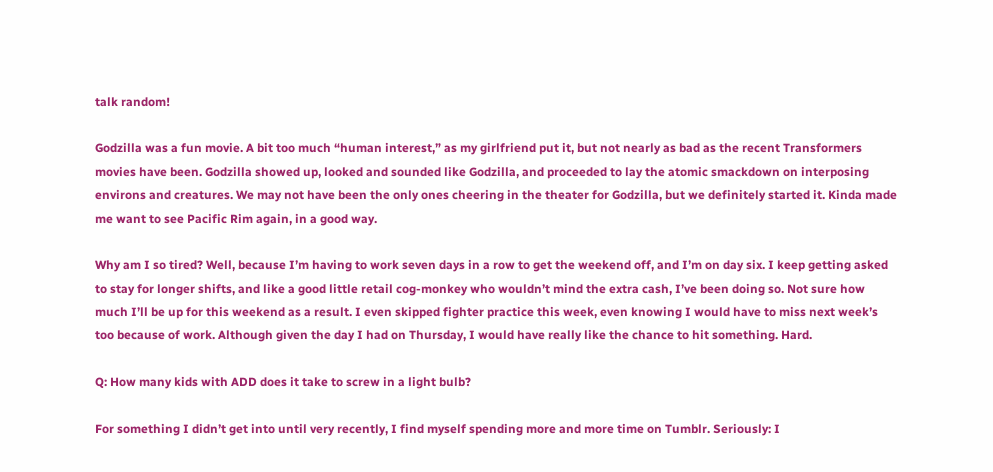talk random!

Godzilla was a fun movie. A bit too much “human interest,” as my girlfriend put it, but not nearly as bad as the recent Transformers movies have been. Godzilla showed up, looked and sounded like Godzilla, and proceeded to lay the atomic smackdown on interposing environs and creatures. We may not have been the only ones cheering in the theater for Godzilla, but we definitely started it. Kinda made me want to see Pacific Rim again, in a good way.

Why am I so tired? Well, because I’m having to work seven days in a row to get the weekend off, and I’m on day six. I keep getting asked to stay for longer shifts, and like a good little retail cog-monkey who wouldn’t mind the extra cash, I’ve been doing so. Not sure how much I’ll be up for this weekend as a result. I even skipped fighter practice this week, even knowing I would have to miss next week’s too because of work. Although given the day I had on Thursday, I would have really like the chance to hit something. Hard.

Q: How many kids with ADD does it take to screw in a light bulb?

For something I didn’t get into until very recently, I find myself spending more and more time on Tumblr. Seriously: I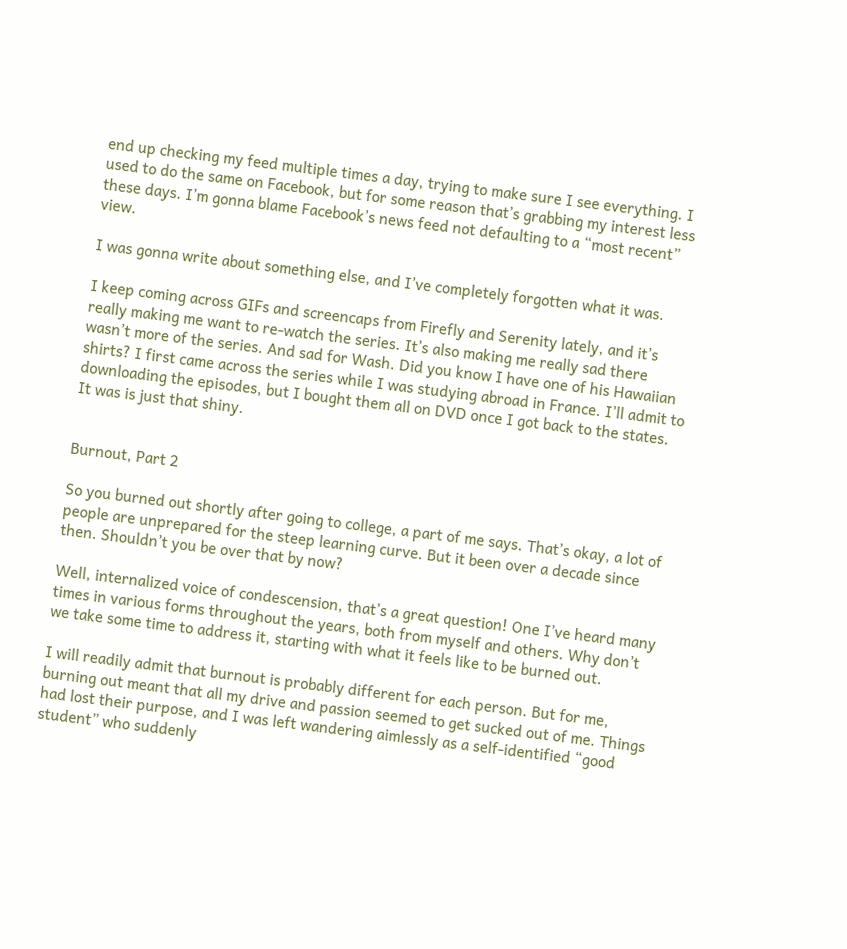end up checking my feed multiple times a day, trying to make sure I see everything. I used to do the same on Facebook, but for some reason that’s grabbing my interest less these days. I’m gonna blame Facebook’s news feed not defaulting to a “most recent” view.

I was gonna write about something else, and I’ve completely forgotten what it was.

I keep coming across GIFs and screencaps from Firefly and Serenity lately, and it’s really making me want to re-watch the series. It’s also making me really sad there wasn’t more of the series. And sad for Wash. Did you know I have one of his Hawaiian shirts? I first came across the series while I was studying abroad in France. I’ll admit to downloading the episodes, but I bought them all on DVD once I got back to the states. It was is just that shiny.


Burnout, Part 2

So you burned out shortly after going to college, a part of me says. That’s okay, a lot of people are unprepared for the steep learning curve. But it been over a decade since then. Shouldn’t you be over that by now?

Well, internalized voice of condescension, that’s a great question! One I’ve heard many times in various forms throughout the years, both from myself and others. Why don’t we take some time to address it, starting with what it feels like to be burned out.

I will readily admit that burnout is probably different for each person. But for me, burning out meant that all my drive and passion seemed to get sucked out of me. Things had lost their purpose, and I was left wandering aimlessly as a self-identified “good student” who suddenly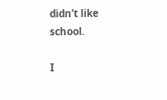didn’t like school.

I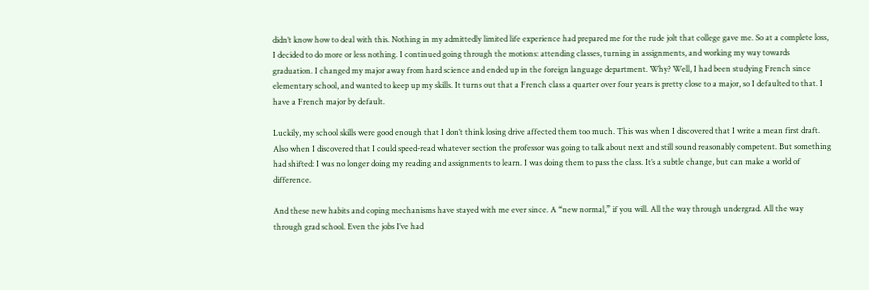didn’t know how to deal with this. Nothing in my admittedly limited life experience had prepared me for the rude jolt that college gave me. So at a complete loss, I decided to do more or less nothing. I continued going through the motions: attending classes, turning in assignments, and working my way towards graduation. I changed my major away from hard science and ended up in the foreign language department. Why? Well, I had been studying French since elementary school, and wanted to keep up my skills. It turns out that a French class a quarter over four years is pretty close to a major, so I defaulted to that. I have a French major by default.

Luckily, my school skills were good enough that I don’t think losing drive affected them too much. This was when I discovered that I write a mean first draft. Also when I discovered that I could speed-read whatever section the professor was going to talk about next and still sound reasonably competent. But something had shifted: I was no longer doing my reading and assignments to learn. I was doing them to pass the class. It’s a subtle change, but can make a world of difference.

And these new habits and coping mechanisms have stayed with me ever since. A “new normal,” if you will. All the way through undergrad. All the way through grad school. Even the jobs I’ve had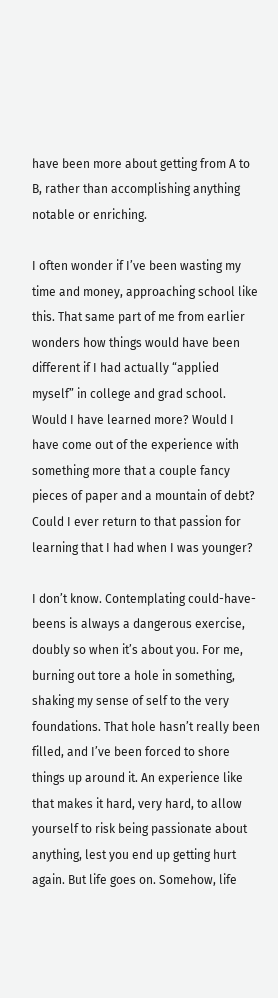have been more about getting from A to B, rather than accomplishing anything notable or enriching.

I often wonder if I’ve been wasting my time and money, approaching school like this. That same part of me from earlier wonders how things would have been different if I had actually “applied myself” in college and grad school. Would I have learned more? Would I have come out of the experience with something more that a couple fancy pieces of paper and a mountain of debt? Could I ever return to that passion for learning that I had when I was younger?

I don’t know. Contemplating could-have-beens is always a dangerous exercise, doubly so when it’s about you. For me, burning out tore a hole in something, shaking my sense of self to the very foundations. That hole hasn’t really been filled, and I’ve been forced to shore things up around it. An experience like that makes it hard, very hard, to allow yourself to risk being passionate about anything, lest you end up getting hurt again. But life goes on. Somehow, life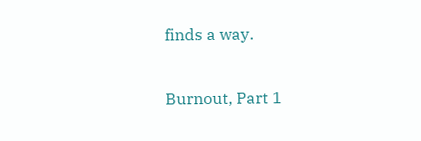finds a way.

Burnout, Part 1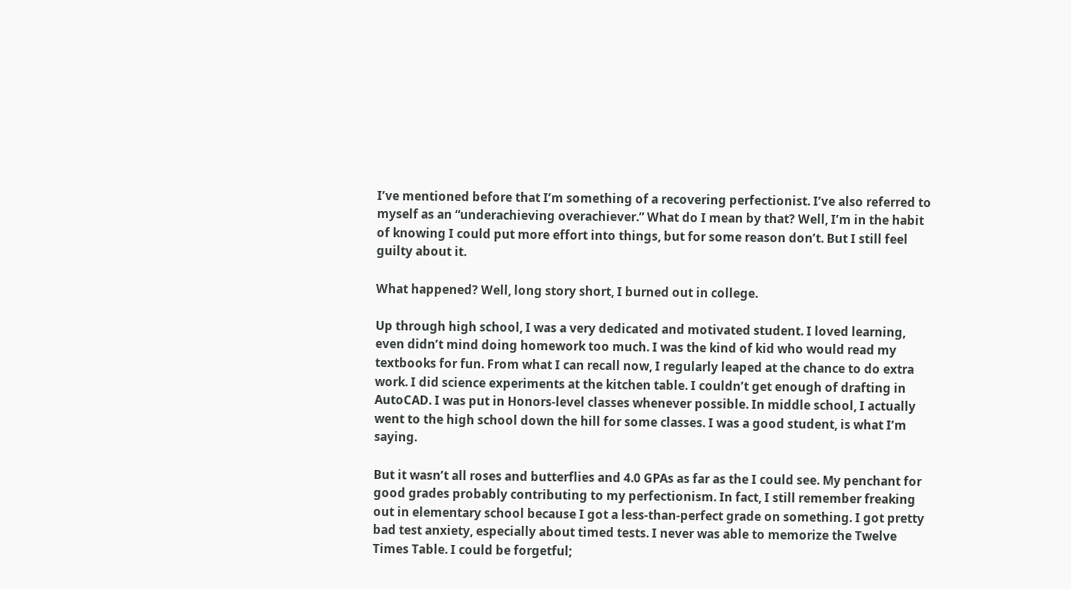I’ve mentioned before that I’m something of a recovering perfectionist. I’ve also referred to myself as an “underachieving overachiever.” What do I mean by that? Well, I’m in the habit of knowing I could put more effort into things, but for some reason don’t. But I still feel guilty about it.

What happened? Well, long story short, I burned out in college.

Up through high school, I was a very dedicated and motivated student. I loved learning, even didn’t mind doing homework too much. I was the kind of kid who would read my textbooks for fun. From what I can recall now, I regularly leaped at the chance to do extra work. I did science experiments at the kitchen table. I couldn’t get enough of drafting in AutoCAD. I was put in Honors-level classes whenever possible. In middle school, I actually went to the high school down the hill for some classes. I was a good student, is what I’m saying.

But it wasn’t all roses and butterflies and 4.0 GPAs as far as the I could see. My penchant for good grades probably contributing to my perfectionism. In fact, I still remember freaking out in elementary school because I got a less-than-perfect grade on something. I got pretty bad test anxiety, especially about timed tests. I never was able to memorize the Twelve Times Table. I could be forgetful;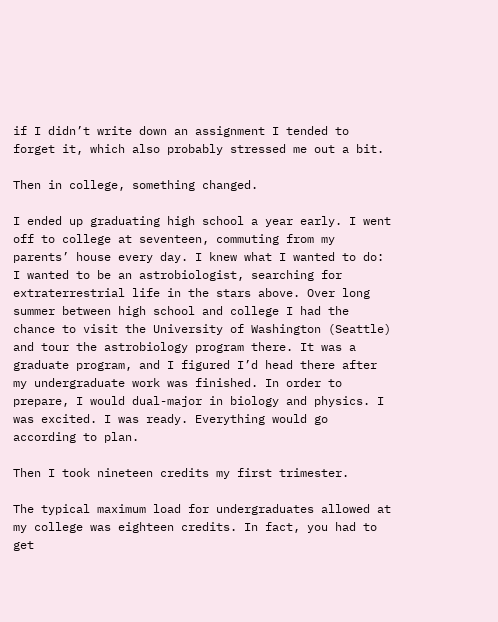if I didn’t write down an assignment I tended to forget it, which also probably stressed me out a bit.

Then in college, something changed.

I ended up graduating high school a year early. I went off to college at seventeen, commuting from my parents’ house every day. I knew what I wanted to do: I wanted to be an astrobiologist, searching for extraterrestrial life in the stars above. Over long summer between high school and college I had the chance to visit the University of Washington (Seattle) and tour the astrobiology program there. It was a graduate program, and I figured I’d head there after my undergraduate work was finished. In order to prepare, I would dual-major in biology and physics. I was excited. I was ready. Everything would go according to plan.

Then I took nineteen credits my first trimester.

The typical maximum load for undergraduates allowed at my college was eighteen credits. In fact, you had to get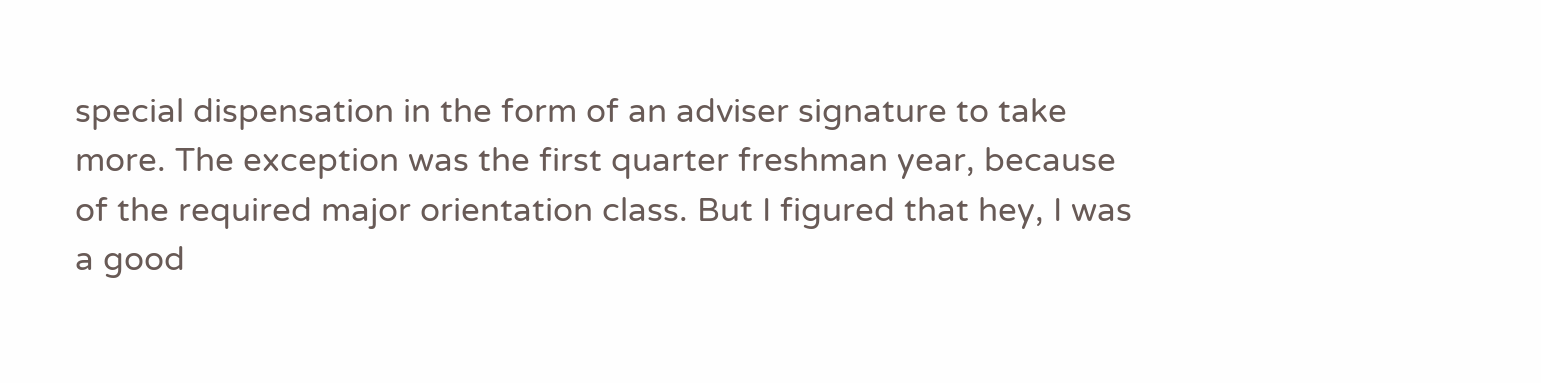special dispensation in the form of an adviser signature to take more. The exception was the first quarter freshman year, because of the required major orientation class. But I figured that hey, I was a good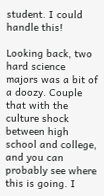student. I could handle this!

Looking back, two hard science majors was a bit of a doozy. Couple that with the culture shock between high school and college, and you can probably see where this is going. I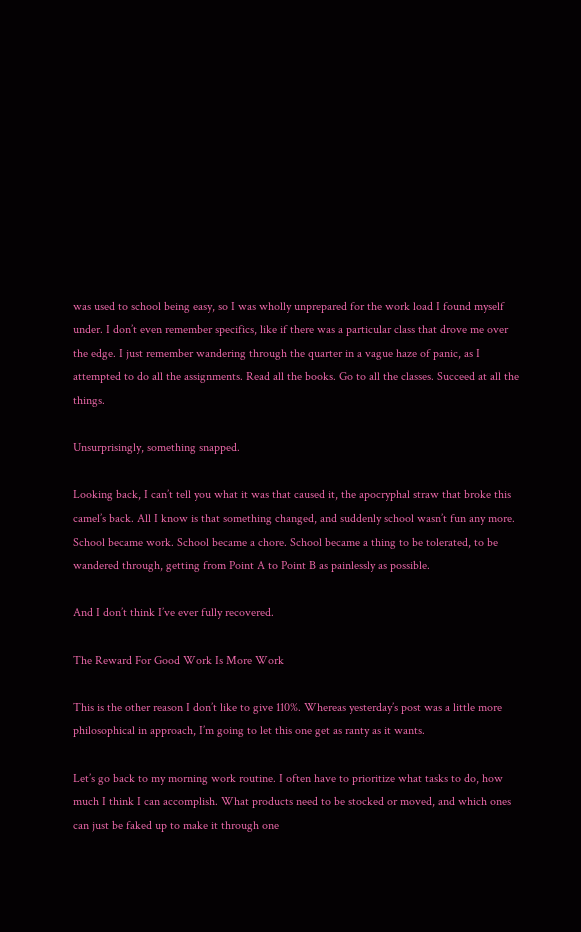was used to school being easy, so I was wholly unprepared for the work load I found myself under. I don’t even remember specifics, like if there was a particular class that drove me over the edge. I just remember wandering through the quarter in a vague haze of panic, as I attempted to do all the assignments. Read all the books. Go to all the classes. Succeed at all the things.

Unsurprisingly, something snapped.

Looking back, I can’t tell you what it was that caused it, the apocryphal straw that broke this camel’s back. All I know is that something changed, and suddenly school wasn’t fun any more. School became work. School became a chore. School became a thing to be tolerated, to be wandered through, getting from Point A to Point B as painlessly as possible.

And I don’t think I’ve ever fully recovered.

The Reward For Good Work Is More Work

This is the other reason I don’t like to give 110%. Whereas yesterday’s post was a little more philosophical in approach, I’m going to let this one get as ranty as it wants.

Let’s go back to my morning work routine. I often have to prioritize what tasks to do, how much I think I can accomplish. What products need to be stocked or moved, and which ones can just be faked up to make it through one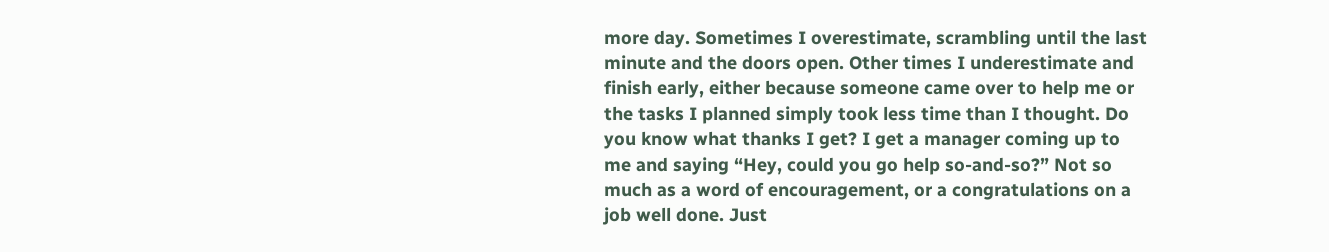more day. Sometimes I overestimate, scrambling until the last minute and the doors open. Other times I underestimate and finish early, either because someone came over to help me or the tasks I planned simply took less time than I thought. Do you know what thanks I get? I get a manager coming up to me and saying “Hey, could you go help so-and-so?” Not so much as a word of encouragement, or a congratulations on a job well done. Just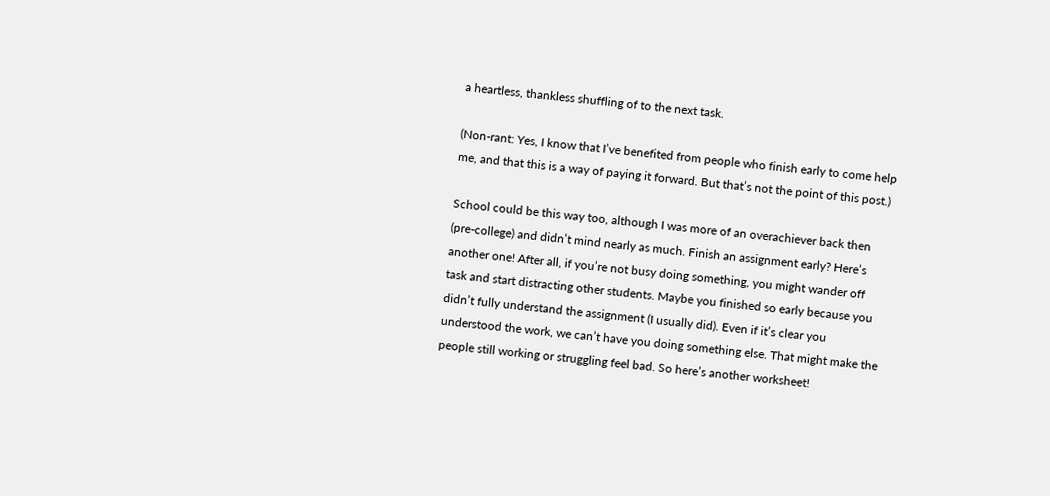a heartless, thankless shuffling of to the next task.

(Non-rant: Yes, I know that I’ve benefited from people who finish early to come help me, and that this is a way of paying it forward. But that’s not the point of this post.)

School could be this way too, although I was more of an overachiever back then (pre-college) and didn’t mind nearly as much. Finish an assignment early? Here’s another one! After all, if you’re not busy doing something, you might wander off task and start distracting other students. Maybe you finished so early because you didn’t fully understand the assignment (I usually did). Even if it’s clear you understood the work, we can’t have you doing something else. That might make the people still working or struggling feel bad. So here’s another worksheet!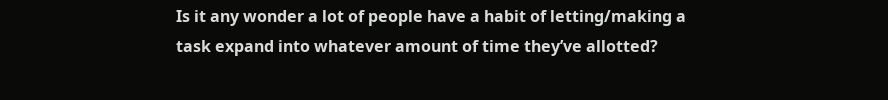Is it any wonder a lot of people have a habit of letting/making a task expand into whatever amount of time they’ve allotted?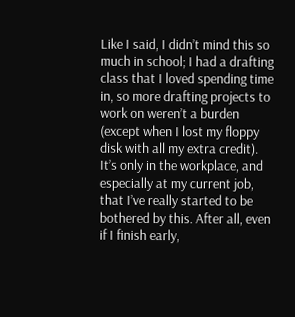Like I said, I didn’t mind this so much in school; I had a drafting class that I loved spending time in, so more drafting projects to work on weren’t a burden (except when I lost my floppy disk with all my extra credit). It’s only in the workplace, and especially at my current job, that I’ve really started to be bothered by this. After all, even if I finish early,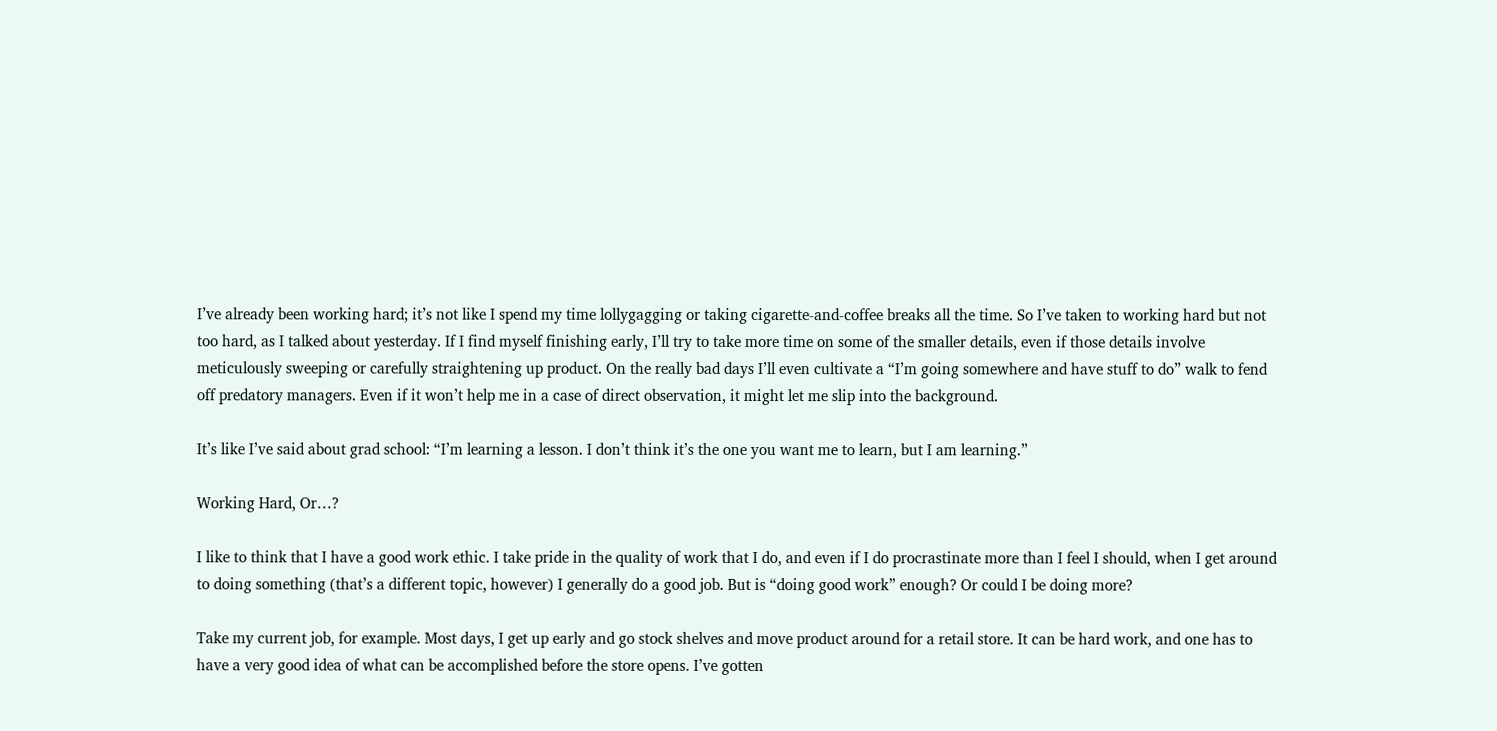I’ve already been working hard; it’s not like I spend my time lollygagging or taking cigarette-and-coffee breaks all the time. So I’ve taken to working hard but not too hard, as I talked about yesterday. If I find myself finishing early, I’ll try to take more time on some of the smaller details, even if those details involve meticulously sweeping or carefully straightening up product. On the really bad days I’ll even cultivate a “I’m going somewhere and have stuff to do” walk to fend off predatory managers. Even if it won’t help me in a case of direct observation, it might let me slip into the background.

It’s like I’ve said about grad school: “I’m learning a lesson. I don’t think it’s the one you want me to learn, but I am learning.”

Working Hard, Or…?

I like to think that I have a good work ethic. I take pride in the quality of work that I do, and even if I do procrastinate more than I feel I should, when I get around to doing something (that’s a different topic, however) I generally do a good job. But is “doing good work” enough? Or could I be doing more?

Take my current job, for example. Most days, I get up early and go stock shelves and move product around for a retail store. It can be hard work, and one has to have a very good idea of what can be accomplished before the store opens. I’ve gotten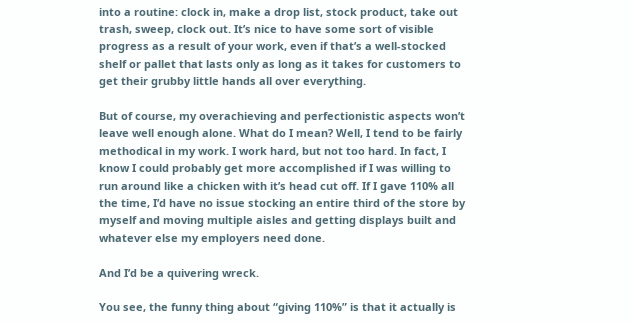into a routine: clock in, make a drop list, stock product, take out trash, sweep, clock out. It’s nice to have some sort of visible progress as a result of your work, even if that’s a well-stocked shelf or pallet that lasts only as long as it takes for customers to get their grubby little hands all over everything.

But of course, my overachieving and perfectionistic aspects won’t leave well enough alone. What do I mean? Well, I tend to be fairly methodical in my work. I work hard, but not too hard. In fact, I know I could probably get more accomplished if I was willing to run around like a chicken with it’s head cut off. If I gave 110% all the time, I’d have no issue stocking an entire third of the store by myself and moving multiple aisles and getting displays built and whatever else my employers need done.

And I’d be a quivering wreck.

You see, the funny thing about “giving 110%” is that it actually is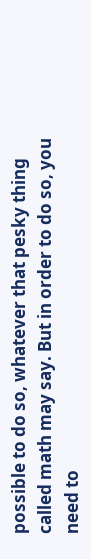possible to do so, whatever that pesky thing called math may say. But in order to do so, you need to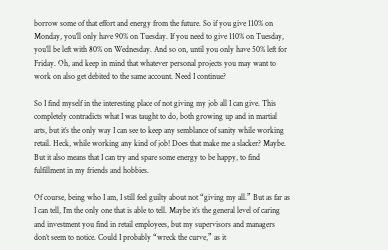borrow some of that effort and energy from the future. So if you give 110% on Monday, you’ll only have 90% on Tuesday. If you need to give 110% on Tuesday, you’ll be left with 80% on Wednesday. And so on, until you only have 50% left for Friday. Oh, and keep in mind that whatever personal projects you may want to work on also get debited to the same account. Need I continue?

So I find myself in the interesting place of not giving my job all I can give. This completely contradicts what I was taught to do, both growing up and in martial arts, but it’s the only way I can see to keep any semblance of sanity while working retail. Heck, while working any kind of job! Does that make me a slacker? Maybe. But it also means that I can try and spare some energy to be happy, to find fulfillment in my friends and hobbies.

Of course, being who I am, I still feel guilty about not “giving my all.” But as far as I can tell, I’m the only one that is able to tell. Maybe it’s the general level of caring and investment you find in retail employees, but my supervisors and managers don’t seem to notice. Could I probably “wreck the curve,” as it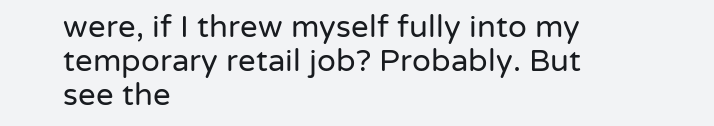were, if I threw myself fully into my temporary retail job? Probably. But see the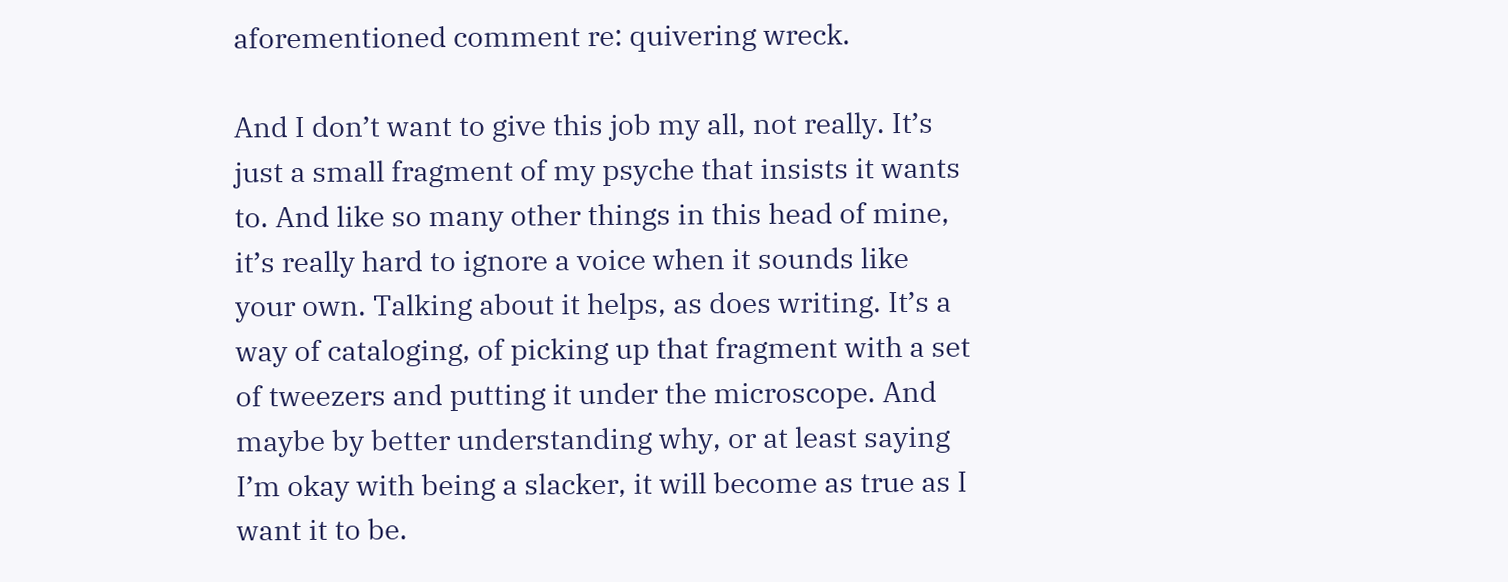aforementioned comment re: quivering wreck.

And I don’t want to give this job my all, not really. It’s just a small fragment of my psyche that insists it wants to. And like so many other things in this head of mine, it’s really hard to ignore a voice when it sounds like your own. Talking about it helps, as does writing. It’s a way of cataloging, of picking up that fragment with a set of tweezers and putting it under the microscope. And maybe by better understanding why, or at least saying I’m okay with being a slacker, it will become as true as I want it to be.